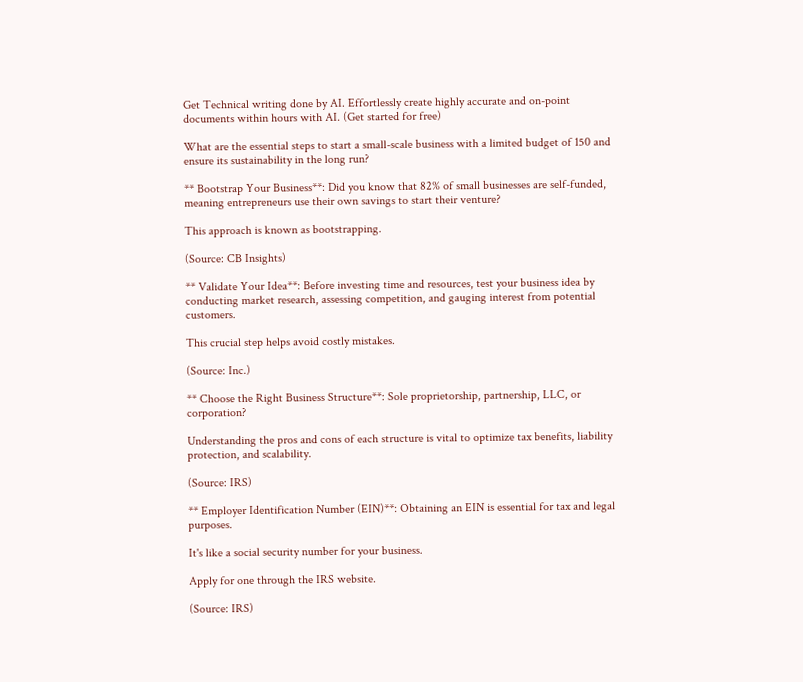Get Technical writing done by AI. Effortlessly create highly accurate and on-point documents within hours with AI. (Get started for free)

What are the essential steps to start a small-scale business with a limited budget of 150 and ensure its sustainability in the long run?

** Bootstrap Your Business**: Did you know that 82% of small businesses are self-funded, meaning entrepreneurs use their own savings to start their venture?

This approach is known as bootstrapping.

(Source: CB Insights)

** Validate Your Idea**: Before investing time and resources, test your business idea by conducting market research, assessing competition, and gauging interest from potential customers.

This crucial step helps avoid costly mistakes.

(Source: Inc.)

** Choose the Right Business Structure**: Sole proprietorship, partnership, LLC, or corporation?

Understanding the pros and cons of each structure is vital to optimize tax benefits, liability protection, and scalability.

(Source: IRS)

** Employer Identification Number (EIN)**: Obtaining an EIN is essential for tax and legal purposes.

It's like a social security number for your business.

Apply for one through the IRS website.

(Source: IRS)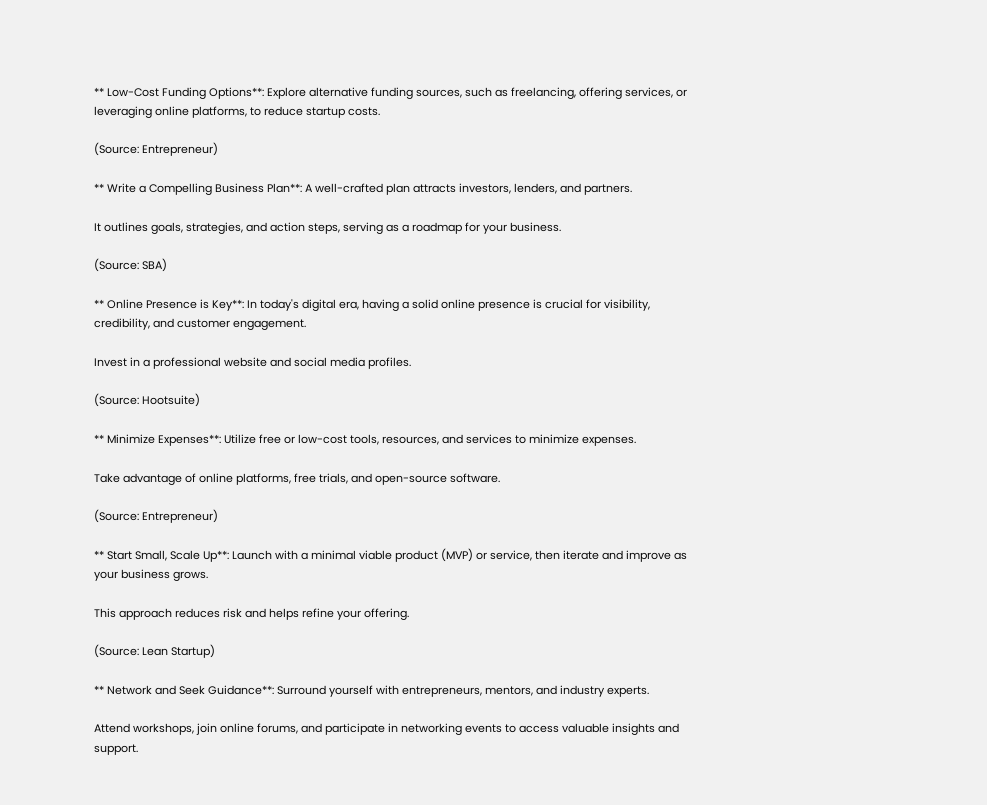** Low-Cost Funding Options**: Explore alternative funding sources, such as freelancing, offering services, or leveraging online platforms, to reduce startup costs.

(Source: Entrepreneur)

** Write a Compelling Business Plan**: A well-crafted plan attracts investors, lenders, and partners.

It outlines goals, strategies, and action steps, serving as a roadmap for your business.

(Source: SBA)

** Online Presence is Key**: In today's digital era, having a solid online presence is crucial for visibility, credibility, and customer engagement.

Invest in a professional website and social media profiles.

(Source: Hootsuite)

** Minimize Expenses**: Utilize free or low-cost tools, resources, and services to minimize expenses.

Take advantage of online platforms, free trials, and open-source software.

(Source: Entrepreneur)

** Start Small, Scale Up**: Launch with a minimal viable product (MVP) or service, then iterate and improve as your business grows.

This approach reduces risk and helps refine your offering.

(Source: Lean Startup)

** Network and Seek Guidance**: Surround yourself with entrepreneurs, mentors, and industry experts.

Attend workshops, join online forums, and participate in networking events to access valuable insights and support.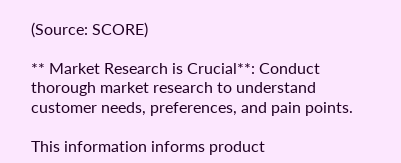(Source: SCORE)

** Market Research is Crucial**: Conduct thorough market research to understand customer needs, preferences, and pain points.

This information informs product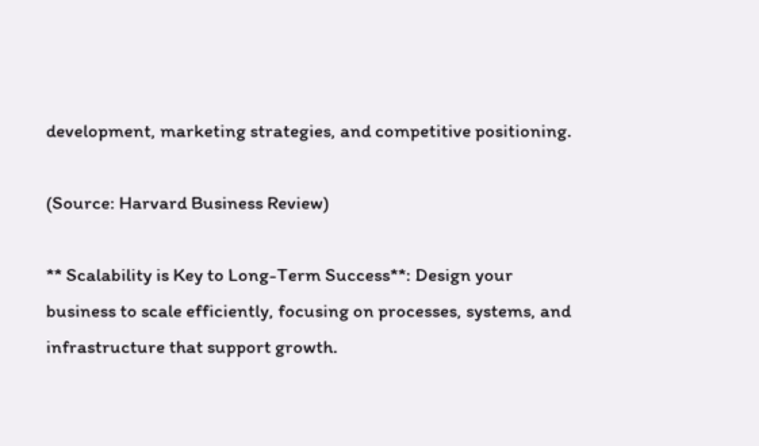development, marketing strategies, and competitive positioning.

(Source: Harvard Business Review)

** Scalability is Key to Long-Term Success**: Design your business to scale efficiently, focusing on processes, systems, and infrastructure that support growth.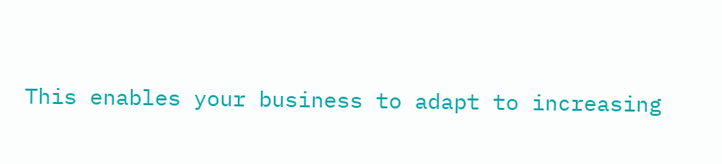This enables your business to adapt to increasing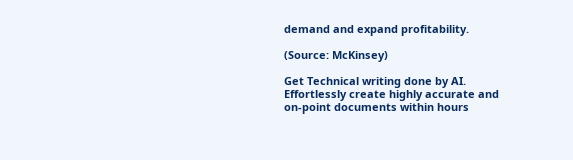demand and expand profitability.

(Source: McKinsey)

Get Technical writing done by AI. Effortlessly create highly accurate and on-point documents within hours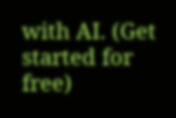with AI. (Get started for free)